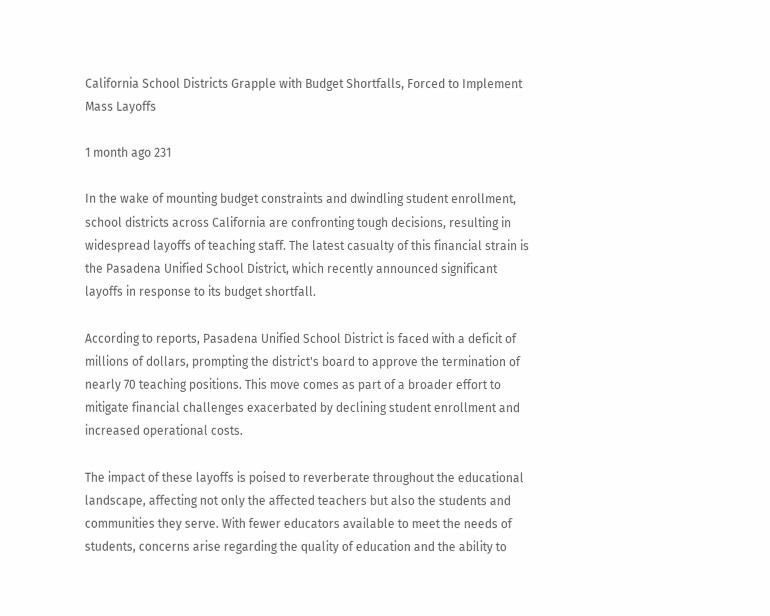California School Districts Grapple with Budget Shortfalls, Forced to Implement Mass Layoffs

1 month ago 231

In the wake of mounting budget constraints and dwindling student enrollment, school districts across California are confronting tough decisions, resulting in widespread layoffs of teaching staff. The latest casualty of this financial strain is the Pasadena Unified School District, which recently announced significant layoffs in response to its budget shortfall.

According to reports, Pasadena Unified School District is faced with a deficit of millions of dollars, prompting the district's board to approve the termination of nearly 70 teaching positions. This move comes as part of a broader effort to mitigate financial challenges exacerbated by declining student enrollment and increased operational costs.

The impact of these layoffs is poised to reverberate throughout the educational landscape, affecting not only the affected teachers but also the students and communities they serve. With fewer educators available to meet the needs of students, concerns arise regarding the quality of education and the ability to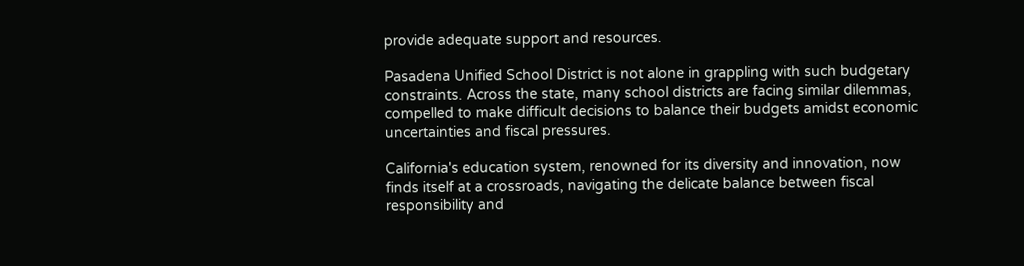provide adequate support and resources.

Pasadena Unified School District is not alone in grappling with such budgetary constraints. Across the state, many school districts are facing similar dilemmas, compelled to make difficult decisions to balance their budgets amidst economic uncertainties and fiscal pressures.

California's education system, renowned for its diversity and innovation, now finds itself at a crossroads, navigating the delicate balance between fiscal responsibility and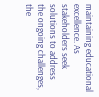maintaining educational excellence. As stakeholders seek solutions to address the ongoing challenges, the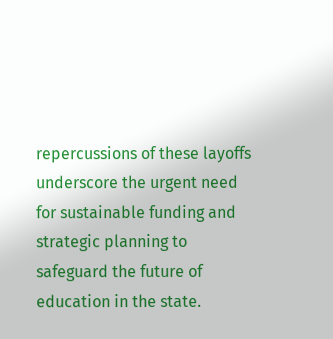repercussions of these layoffs underscore the urgent need for sustainable funding and strategic planning to safeguard the future of education in the state.